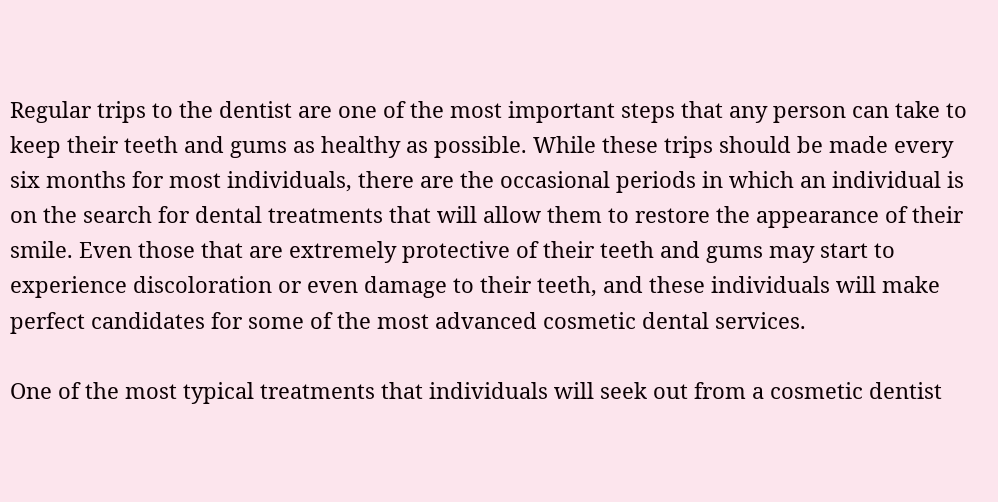Regular trips to the dentist are one of the most important steps that any person can take to keep their teeth and gums as healthy as possible. While these trips should be made every six months for most individuals, there are the occasional periods in which an individual is on the search for dental treatments that will allow them to restore the appearance of their smile. Even those that are extremely protective of their teeth and gums may start to experience discoloration or even damage to their teeth, and these individuals will make perfect candidates for some of the most advanced cosmetic dental services.

One of the most typical treatments that individuals will seek out from a cosmetic dentist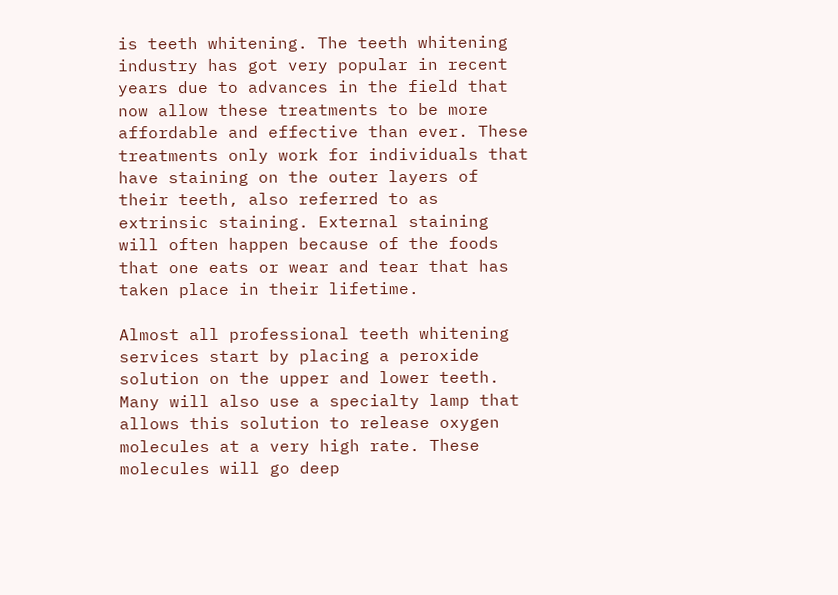is teeth whitening. The teeth whitening industry has got very popular in recent years due to advances in the field that now allow these treatments to be more affordable and effective than ever. These treatments only work for individuals that have staining on the outer layers of their teeth, also referred to as extrinsic staining. External staining will often happen because of the foods that one eats or wear and tear that has taken place in their lifetime.

Almost all professional teeth whitening services start by placing a peroxide solution on the upper and lower teeth. Many will also use a specialty lamp that allows this solution to release oxygen molecules at a very high rate. These molecules will go deep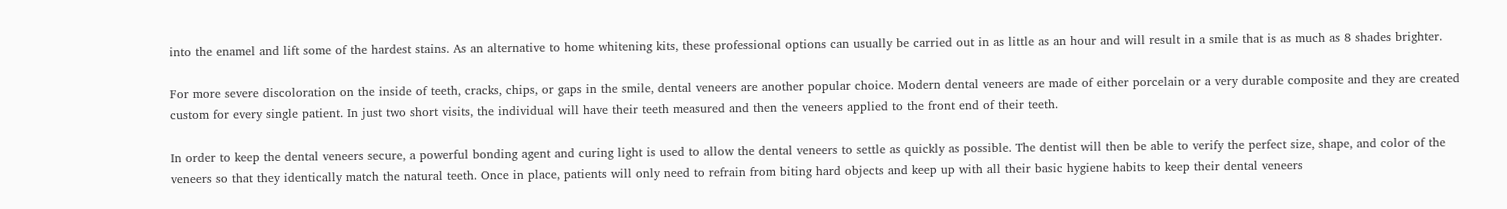into the enamel and lift some of the hardest stains. As an alternative to home whitening kits, these professional options can usually be carried out in as little as an hour and will result in a smile that is as much as 8 shades brighter.

For more severe discoloration on the inside of teeth, cracks, chips, or gaps in the smile, dental veneers are another popular choice. Modern dental veneers are made of either porcelain or a very durable composite and they are created custom for every single patient. In just two short visits, the individual will have their teeth measured and then the veneers applied to the front end of their teeth.

In order to keep the dental veneers secure, a powerful bonding agent and curing light is used to allow the dental veneers to settle as quickly as possible. The dentist will then be able to verify the perfect size, shape, and color of the veneers so that they identically match the natural teeth. Once in place, patients will only need to refrain from biting hard objects and keep up with all their basic hygiene habits to keep their dental veneers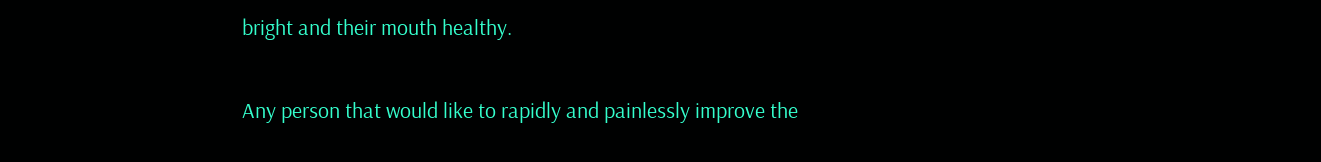bright and their mouth healthy.

Any person that would like to rapidly and painlessly improve the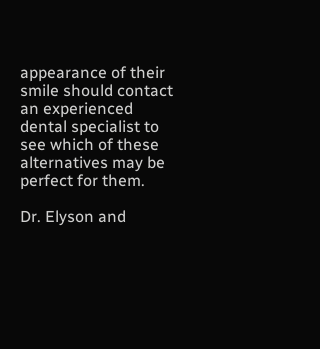appearance of their smile should contact an experienced dental specialist to see which of these alternatives may be perfect for them.

Dr. Elyson and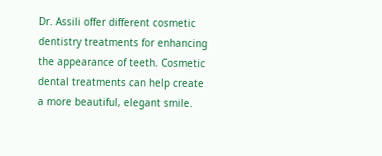Dr. Assili offer different cosmetic dentistry treatments for enhancing the appearance of teeth. Cosmetic dental treatments can help create a more beautiful, elegant smile.